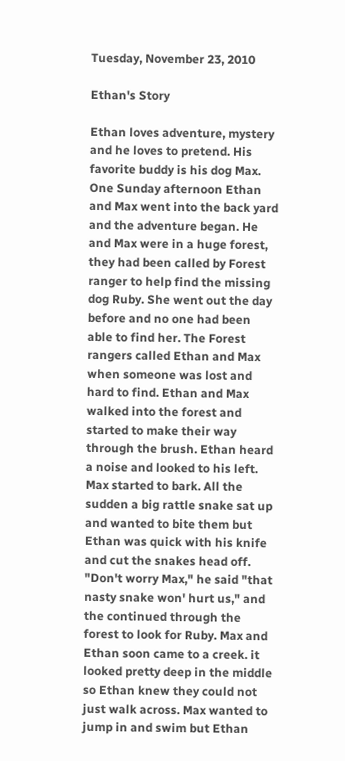Tuesday, November 23, 2010

Ethan's Story

Ethan loves adventure, mystery and he loves to pretend. His favorite buddy is his dog Max. One Sunday afternoon Ethan and Max went into the back yard and the adventure began. He and Max were in a huge forest, they had been called by Forest ranger to help find the missing dog Ruby. She went out the day before and no one had been able to find her. The Forest rangers called Ethan and Max when someone was lost and hard to find. Ethan and Max walked into the forest and started to make their way through the brush. Ethan heard a noise and looked to his left. Max started to bark. All the sudden a big rattle snake sat up and wanted to bite them but Ethan was quick with his knife and cut the snakes head off. "Don't worry Max," he said "that nasty snake won' hurt us," and the continued through the forest to look for Ruby. Max and Ethan soon came to a creek. it looked pretty deep in the middle so Ethan knew they could not just walk across. Max wanted to jump in and swim but Ethan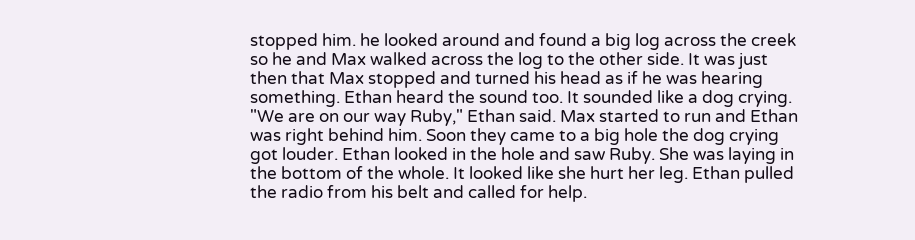stopped him. he looked around and found a big log across the creek so he and Max walked across the log to the other side. It was just then that Max stopped and turned his head as if he was hearing something. Ethan heard the sound too. It sounded like a dog crying. "We are on our way Ruby," Ethan said. Max started to run and Ethan was right behind him. Soon they came to a big hole the dog crying got louder. Ethan looked in the hole and saw Ruby. She was laying in the bottom of the whole. It looked like she hurt her leg. Ethan pulled the radio from his belt and called for help.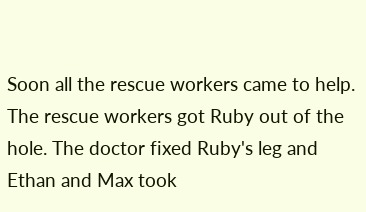Soon all the rescue workers came to help. The rescue workers got Ruby out of the hole. The doctor fixed Ruby's leg and Ethan and Max took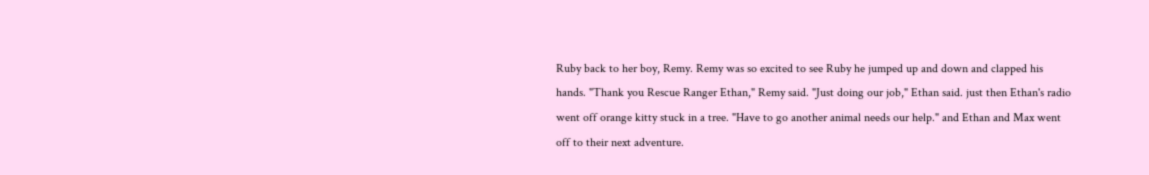Ruby back to her boy, Remy. Remy was so excited to see Ruby he jumped up and down and clapped his hands. "Thank you Rescue Ranger Ethan," Remy said. "Just doing our job," Ethan said. just then Ethan's radio went off orange kitty stuck in a tree. "Have to go another animal needs our help." and Ethan and Max went off to their next adventure.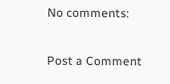No comments:

Post a Comment